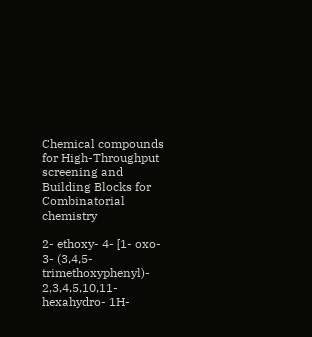Chemical compounds for High-Throughput screening and
Building Blocks for Combinatorial chemistry

2- ethoxy- 4- [1- oxo- 3- (3,4,5- trimethoxyphenyl)- 2,3,4,5,10,11- hexahydro- 1H-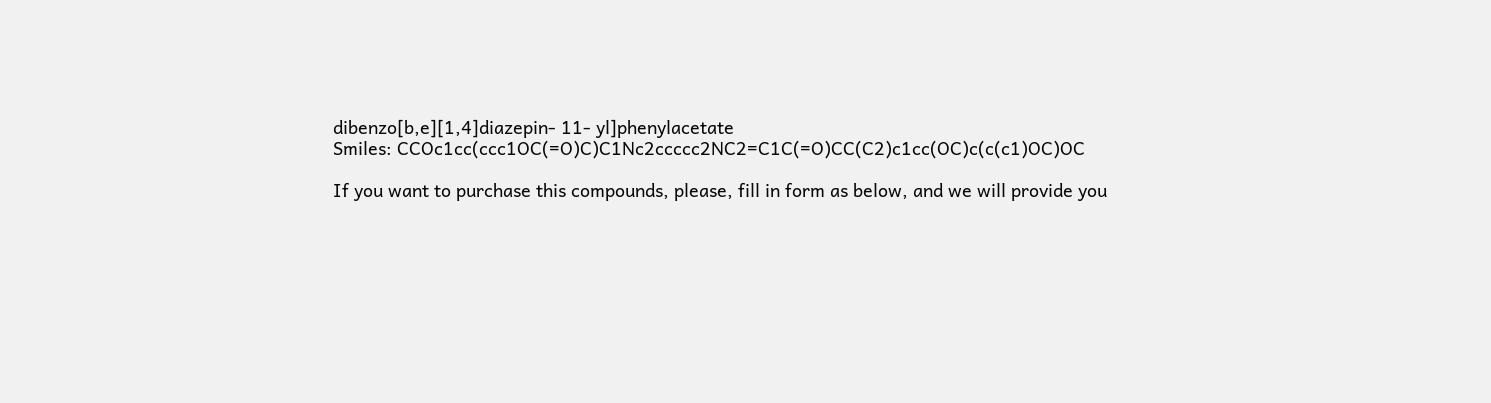dibenzo[b,e][1,4]diazepin- 11- yl]phenylacetate
Smiles: CCOc1cc(ccc1OC(=O)C)C1Nc2ccccc2NC2=C1C(=O)CC(C2)c1cc(OC)c(c(c1)OC)OC

If you want to purchase this compounds, please, fill in form as below, and we will provide you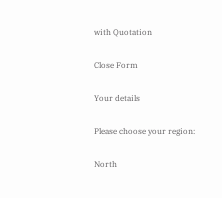with Quotation

Close Form

Your details

Please choose your region:

North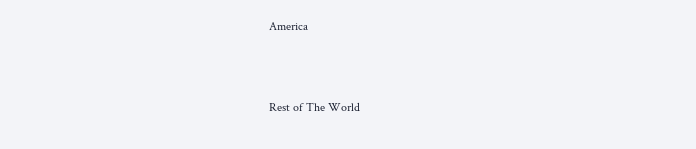America



Rest of The World